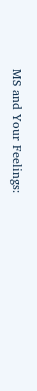MS and Your Feelings: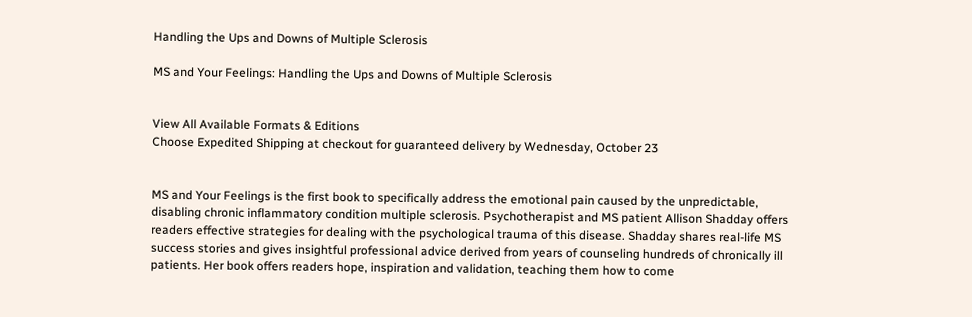Handling the Ups and Downs of Multiple Sclerosis

MS and Your Feelings: Handling the Ups and Downs of Multiple Sclerosis


View All Available Formats & Editions
Choose Expedited Shipping at checkout for guaranteed delivery by Wednesday, October 23


MS and Your Feelings is the first book to specifically address the emotional pain caused by the unpredictable, disabling chronic inflammatory condition multiple sclerosis. Psychotherapist and MS patient Allison Shadday offers readers effective strategies for dealing with the psychological trauma of this disease. Shadday shares real-life MS success stories and gives insightful professional advice derived from years of counseling hundreds of chronically ill patients. Her book offers readers hope, inspiration and validation, teaching them how to come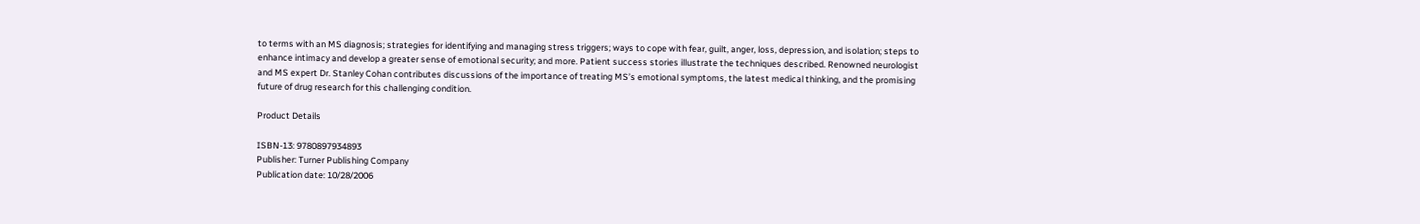to terms with an MS diagnosis; strategies for identifying and managing stress triggers; ways to cope with fear, guilt, anger, loss, depression, and isolation; steps to enhance intimacy and develop a greater sense of emotional security; and more. Patient success stories illustrate the techniques described. Renowned neurologist and MS expert Dr. Stanley Cohan contributes discussions of the importance of treating MS’s emotional symptoms, the latest medical thinking, and the promising future of drug research for this challenging condition.

Product Details

ISBN-13: 9780897934893
Publisher: Turner Publishing Company
Publication date: 10/28/2006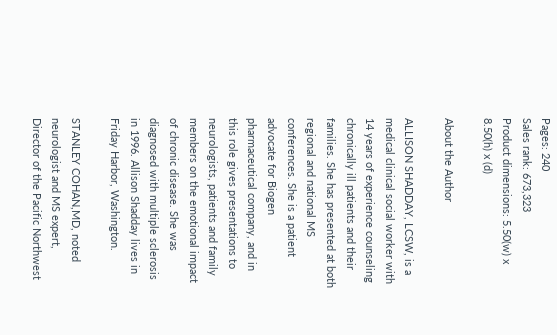Pages: 240
Sales rank: 673,323
Product dimensions: 5.50(w) x 8.50(h) x (d)

About the Author

ALLISON SHADDAY, LCSW, is a medical clinical social worker with 14 years of experience counseling chronically ill patients and their families. She has presented at both regional and national MS conferences. She is a patient advocate for Biogen pharmaceutical company, and in this role gives presentations to neurologists, patients and family members on the emotional impact of chronic disease. She was diagnosed with multiple sclerosis in 1996. Allison Shadday lives in Friday Harbor, Washington.

STANLEY COHAN,MD, noted neurologist and MS expert, Director of the Pacific Northwest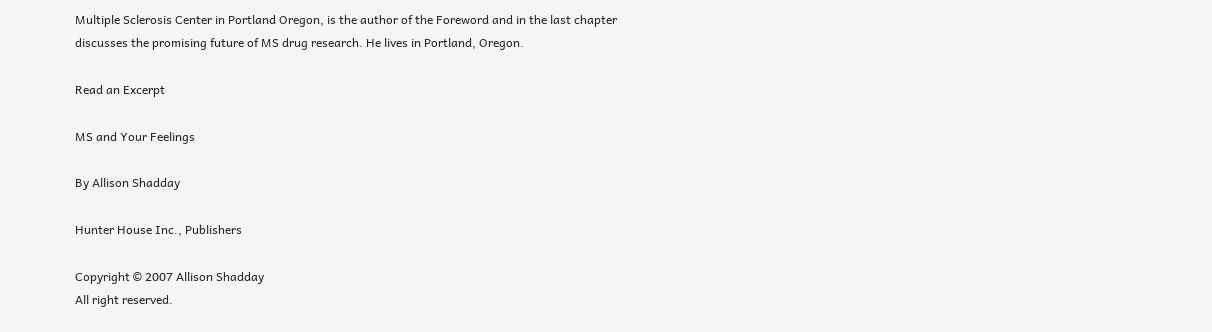Multiple Sclerosis Center in Portland Oregon, is the author of the Foreword and in the last chapter discusses the promising future of MS drug research. He lives in Portland, Oregon.

Read an Excerpt

MS and Your Feelings

By Allison Shadday

Hunter House Inc., Publishers

Copyright © 2007 Allison Shadday
All right reserved.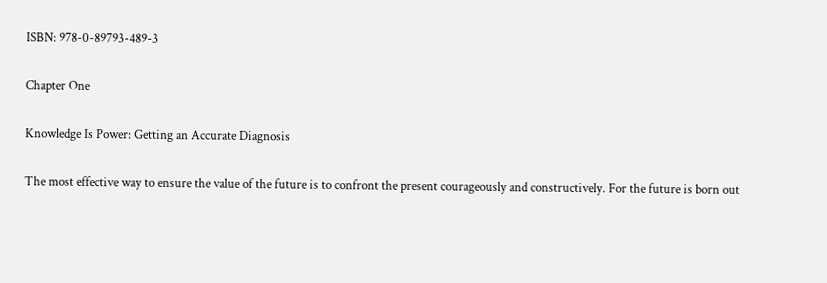ISBN: 978-0-89793-489-3

Chapter One

Knowledge Is Power: Getting an Accurate Diagnosis

The most effective way to ensure the value of the future is to confront the present courageously and constructively. For the future is born out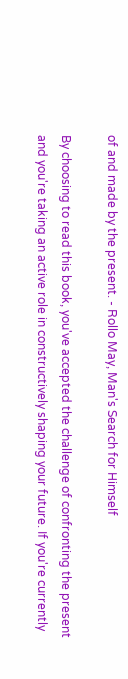of and made by the present. - Rollo May, Man's Search for Himself

By choosing to read this book, you've accepted the challenge of confronting the present and you're taking an active role in constructively shaping your future. If you're currently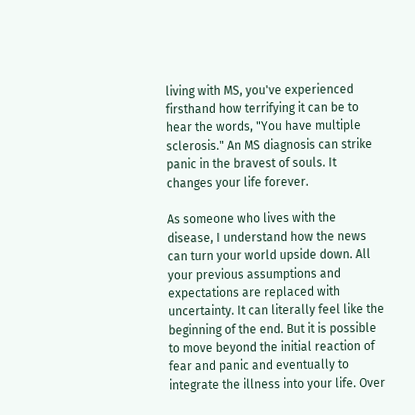living with MS, you've experienced firsthand how terrifying it can be to hear the words, "You have multiple sclerosis." An MS diagnosis can strike panic in the bravest of souls. It changes your life forever.

As someone who lives with the disease, I understand how the news can turn your world upside down. All your previous assumptions and expectations are replaced with uncertainty. It can literally feel like the beginning of the end. But it is possible to move beyond the initial reaction of fear and panic and eventually to integrate the illness into your life. Over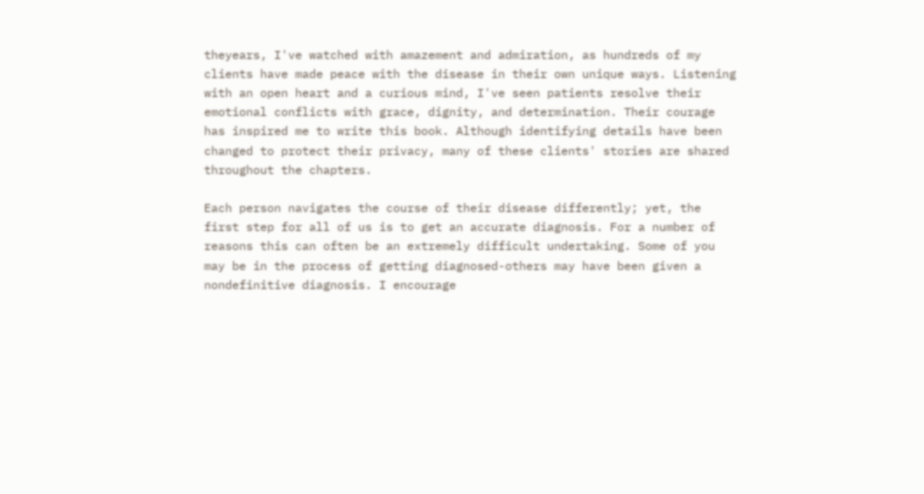theyears, I've watched with amazement and admiration, as hundreds of my clients have made peace with the disease in their own unique ways. Listening with an open heart and a curious mind, I've seen patients resolve their emotional conflicts with grace, dignity, and determination. Their courage has inspired me to write this book. Although identifying details have been changed to protect their privacy, many of these clients' stories are shared throughout the chapters.

Each person navigates the course of their disease differently; yet, the first step for all of us is to get an accurate diagnosis. For a number of reasons this can often be an extremely difficult undertaking. Some of you may be in the process of getting diagnosed-others may have been given a nondefinitive diagnosis. I encourage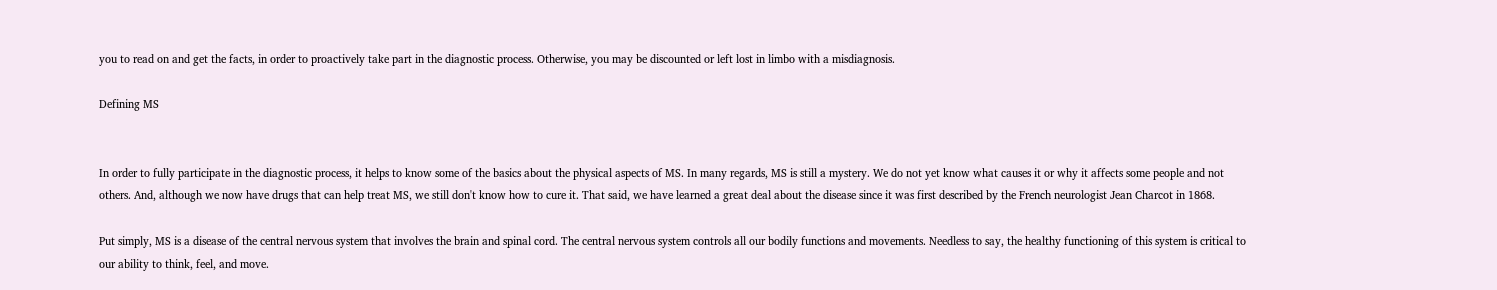you to read on and get the facts, in order to proactively take part in the diagnostic process. Otherwise, you may be discounted or left lost in limbo with a misdiagnosis.

Defining MS


In order to fully participate in the diagnostic process, it helps to know some of the basics about the physical aspects of MS. In many regards, MS is still a mystery. We do not yet know what causes it or why it affects some people and not others. And, although we now have drugs that can help treat MS, we still don't know how to cure it. That said, we have learned a great deal about the disease since it was first described by the French neurologist Jean Charcot in 1868.

Put simply, MS is a disease of the central nervous system that involves the brain and spinal cord. The central nervous system controls all our bodily functions and movements. Needless to say, the healthy functioning of this system is critical to our ability to think, feel, and move.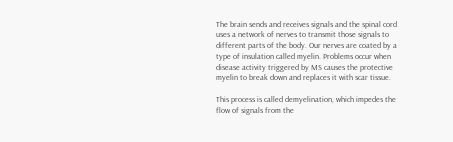The brain sends and receives signals and the spinal cord uses a network of nerves to transmit those signals to different parts of the body. Our nerves are coated by a type of insulation called myelin. Problems occur when disease activity triggered by MS causes the protective myelin to break down and replaces it with scar tissue.

This process is called demyelination, which impedes the flow of signals from the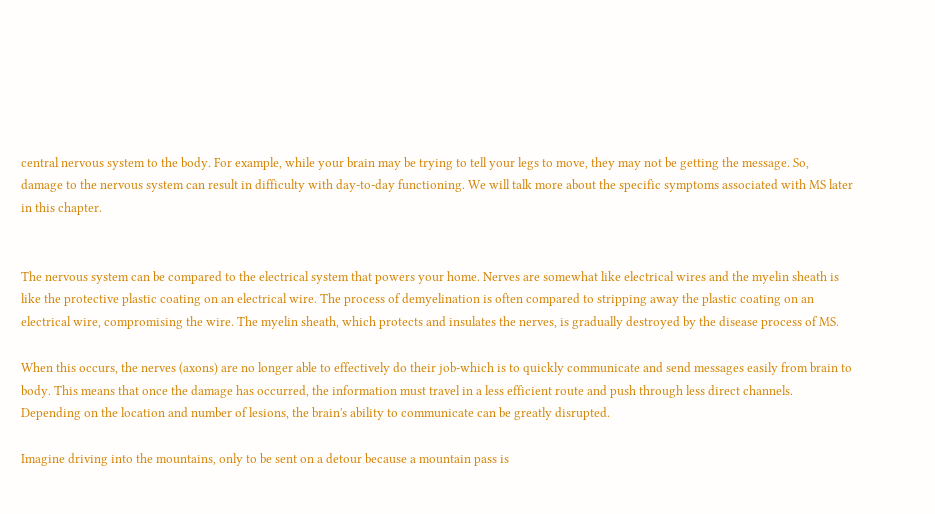central nervous system to the body. For example, while your brain may be trying to tell your legs to move, they may not be getting the message. So, damage to the nervous system can result in difficulty with day-to-day functioning. We will talk more about the specific symptoms associated with MS later in this chapter.


The nervous system can be compared to the electrical system that powers your home. Nerves are somewhat like electrical wires and the myelin sheath is like the protective plastic coating on an electrical wire. The process of demyelination is often compared to stripping away the plastic coating on an electrical wire, compromising the wire. The myelin sheath, which protects and insulates the nerves, is gradually destroyed by the disease process of MS.

When this occurs, the nerves (axons) are no longer able to effectively do their job-which is to quickly communicate and send messages easily from brain to body. This means that once the damage has occurred, the information must travel in a less efficient route and push through less direct channels. Depending on the location and number of lesions, the brain's ability to communicate can be greatly disrupted.

Imagine driving into the mountains, only to be sent on a detour because a mountain pass is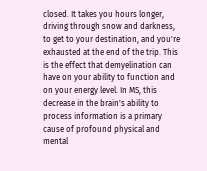closed. It takes you hours longer, driving through snow and darkness, to get to your destination, and you're exhausted at the end of the trip. This is the effect that demyelination can have on your ability to function and on your energy level. In MS, this decrease in the brain's ability to process information is a primary cause of profound physical and mental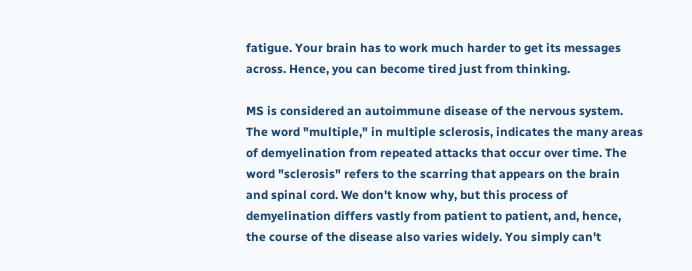fatigue. Your brain has to work much harder to get its messages across. Hence, you can become tired just from thinking.

MS is considered an autoimmune disease of the nervous system. The word "multiple," in multiple sclerosis, indicates the many areas of demyelination from repeated attacks that occur over time. The word "sclerosis" refers to the scarring that appears on the brain and spinal cord. We don't know why, but this process of demyelination differs vastly from patient to patient, and, hence, the course of the disease also varies widely. You simply can't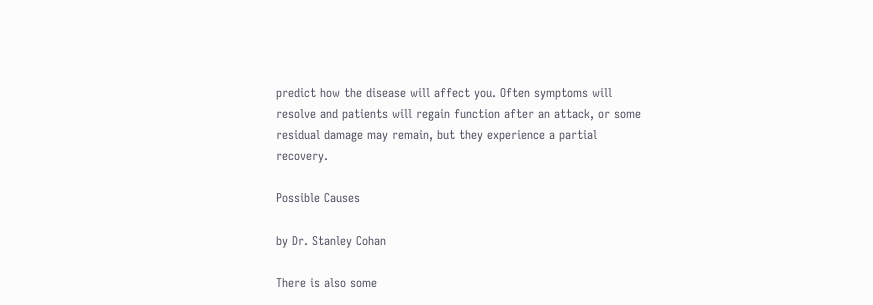predict how the disease will affect you. Often symptoms will resolve and patients will regain function after an attack, or some residual damage may remain, but they experience a partial recovery.

Possible Causes

by Dr. Stanley Cohan

There is also some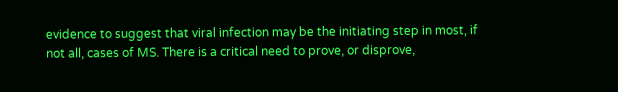evidence to suggest that viral infection may be the initiating step in most, if not all, cases of MS. There is a critical need to prove, or disprove,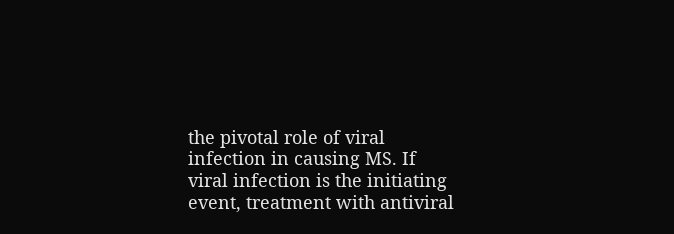the pivotal role of viral infection in causing MS. If viral infection is the initiating event, treatment with antiviral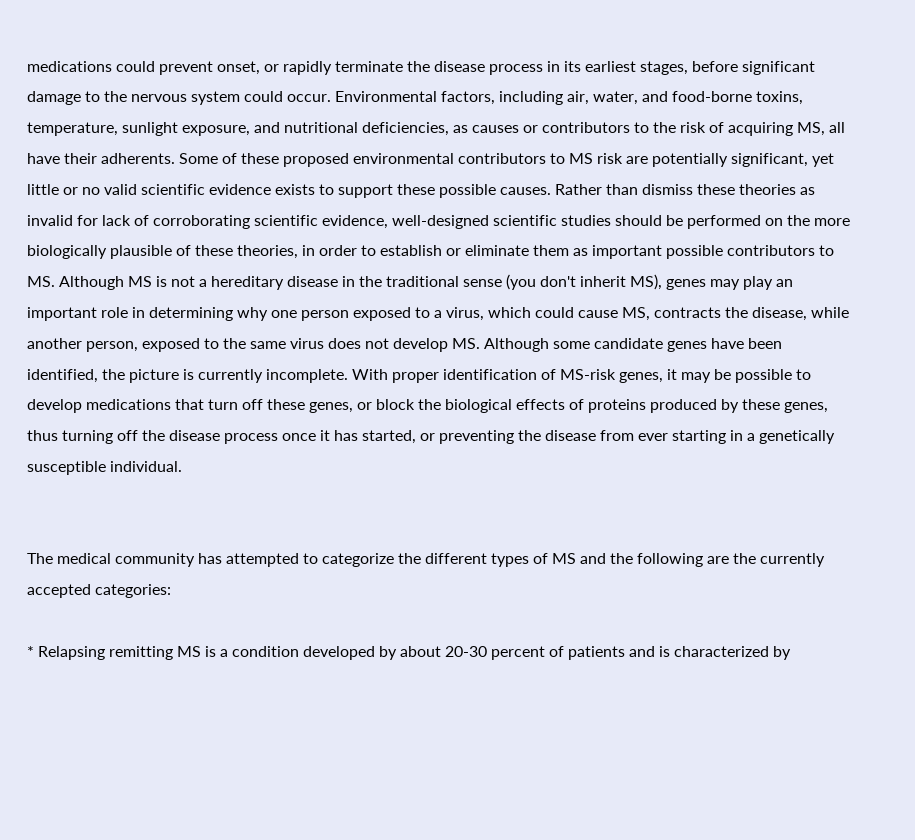medications could prevent onset, or rapidly terminate the disease process in its earliest stages, before significant damage to the nervous system could occur. Environmental factors, including air, water, and food-borne toxins, temperature, sunlight exposure, and nutritional deficiencies, as causes or contributors to the risk of acquiring MS, all have their adherents. Some of these proposed environmental contributors to MS risk are potentially significant, yet little or no valid scientific evidence exists to support these possible causes. Rather than dismiss these theories as invalid for lack of corroborating scientific evidence, well-designed scientific studies should be performed on the more biologically plausible of these theories, in order to establish or eliminate them as important possible contributors to MS. Although MS is not a hereditary disease in the traditional sense (you don't inherit MS), genes may play an important role in determining why one person exposed to a virus, which could cause MS, contracts the disease, while another person, exposed to the same virus does not develop MS. Although some candidate genes have been identified, the picture is currently incomplete. With proper identification of MS-risk genes, it may be possible to develop medications that turn off these genes, or block the biological effects of proteins produced by these genes, thus turning off the disease process once it has started, or preventing the disease from ever starting in a genetically susceptible individual.


The medical community has attempted to categorize the different types of MS and the following are the currently accepted categories:

* Relapsing remitting MS is a condition developed by about 20-30 percent of patients and is characterized by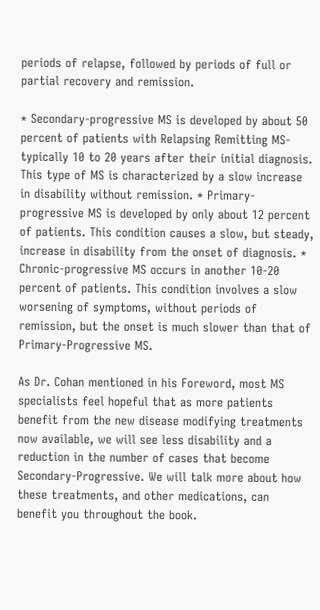periods of relapse, followed by periods of full or partial recovery and remission.

* Secondary-progressive MS is developed by about 50 percent of patients with Relapsing Remitting MS-typically 10 to 20 years after their initial diagnosis. This type of MS is characterized by a slow increase in disability without remission. * Primary-progressive MS is developed by only about 12 percent of patients. This condition causes a slow, but steady, increase in disability from the onset of diagnosis. * Chronic-progressive MS occurs in another 10-20 percent of patients. This condition involves a slow worsening of symptoms, without periods of remission, but the onset is much slower than that of Primary-Progressive MS.

As Dr. Cohan mentioned in his Foreword, most MS specialists feel hopeful that as more patients benefit from the new disease modifying treatments now available, we will see less disability and a reduction in the number of cases that become Secondary-Progressive. We will talk more about how these treatments, and other medications, can benefit you throughout the book.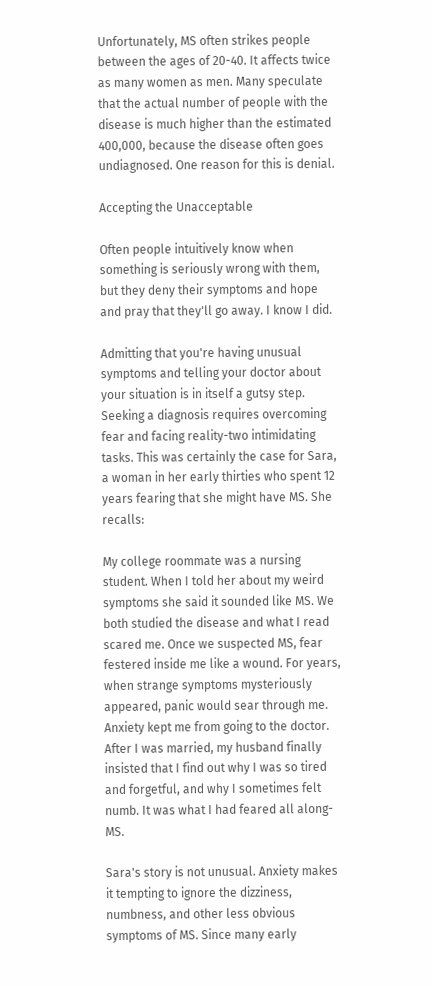Unfortunately, MS often strikes people between the ages of 20-40. It affects twice as many women as men. Many speculate that the actual number of people with the disease is much higher than the estimated 400,000, because the disease often goes undiagnosed. One reason for this is denial.

Accepting the Unacceptable

Often people intuitively know when something is seriously wrong with them, but they deny their symptoms and hope and pray that they'll go away. I know I did.

Admitting that you're having unusual symptoms and telling your doctor about your situation is in itself a gutsy step. Seeking a diagnosis requires overcoming fear and facing reality-two intimidating tasks. This was certainly the case for Sara, a woman in her early thirties who spent 12 years fearing that she might have MS. She recalls:

My college roommate was a nursing student. When I told her about my weird symptoms she said it sounded like MS. We both studied the disease and what I read scared me. Once we suspected MS, fear festered inside me like a wound. For years, when strange symptoms mysteriously appeared, panic would sear through me. Anxiety kept me from going to the doctor. After I was married, my husband finally insisted that I find out why I was so tired and forgetful, and why I sometimes felt numb. It was what I had feared all along-MS.

Sara's story is not unusual. Anxiety makes it tempting to ignore the dizziness, numbness, and other less obvious symptoms of MS. Since many early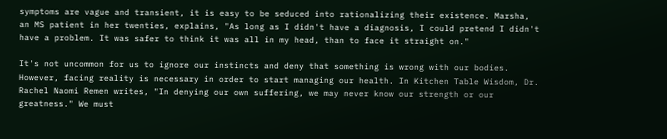symptoms are vague and transient, it is easy to be seduced into rationalizing their existence. Marsha, an MS patient in her twenties, explains, "As long as I didn't have a diagnosis, I could pretend I didn't have a problem. It was safer to think it was all in my head, than to face it straight on."

It's not uncommon for us to ignore our instincts and deny that something is wrong with our bodies. However, facing reality is necessary in order to start managing our health. In Kitchen Table Wisdom, Dr. Rachel Naomi Remen writes, "In denying our own suffering, we may never know our strength or our greatness." We must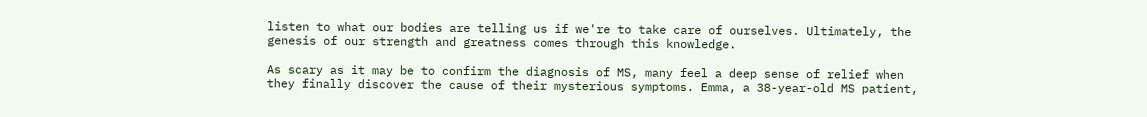listen to what our bodies are telling us if we're to take care of ourselves. Ultimately, the genesis of our strength and greatness comes through this knowledge.

As scary as it may be to confirm the diagnosis of MS, many feel a deep sense of relief when they finally discover the cause of their mysterious symptoms. Emma, a 38-year-old MS patient,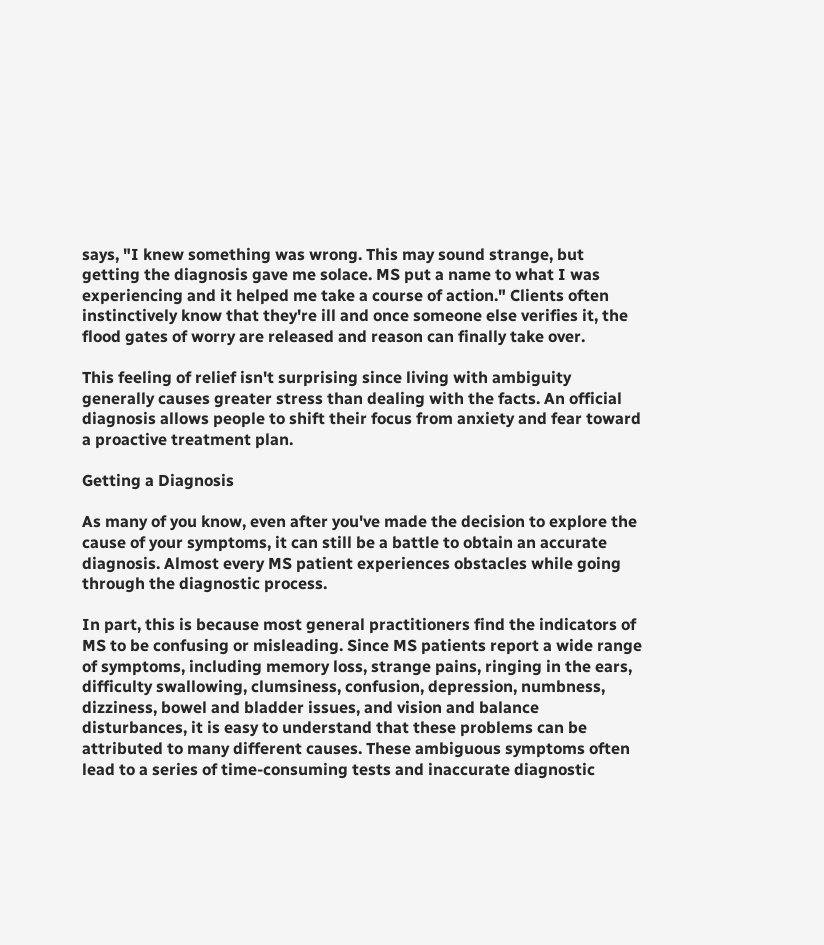says, "I knew something was wrong. This may sound strange, but getting the diagnosis gave me solace. MS put a name to what I was experiencing and it helped me take a course of action." Clients often instinctively know that they're ill and once someone else verifies it, the flood gates of worry are released and reason can finally take over.

This feeling of relief isn't surprising since living with ambiguity generally causes greater stress than dealing with the facts. An official diagnosis allows people to shift their focus from anxiety and fear toward a proactive treatment plan.

Getting a Diagnosis

As many of you know, even after you've made the decision to explore the cause of your symptoms, it can still be a battle to obtain an accurate diagnosis. Almost every MS patient experiences obstacles while going through the diagnostic process.

In part, this is because most general practitioners find the indicators of MS to be confusing or misleading. Since MS patients report a wide range of symptoms, including memory loss, strange pains, ringing in the ears, difficulty swallowing, clumsiness, confusion, depression, numbness, dizziness, bowel and bladder issues, and vision and balance disturbances, it is easy to understand that these problems can be attributed to many different causes. These ambiguous symptoms often lead to a series of time-consuming tests and inaccurate diagnostic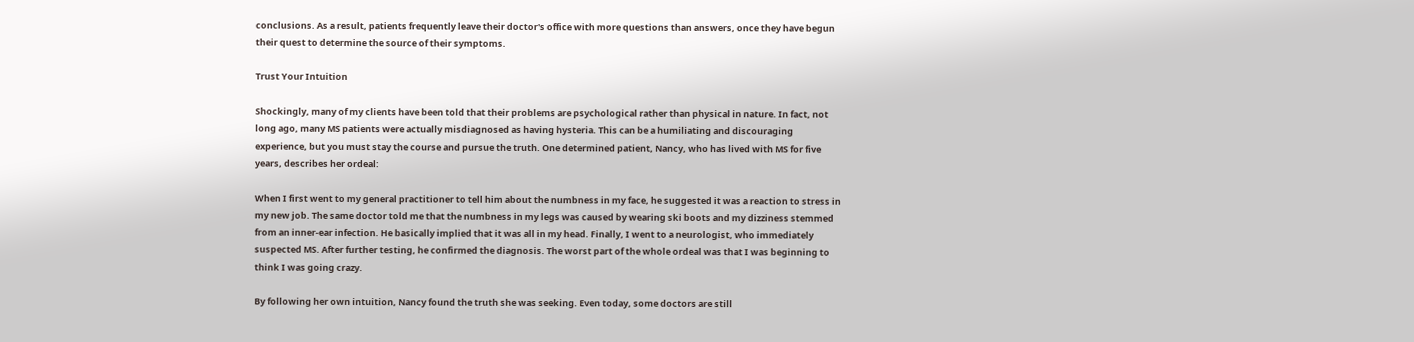conclusions. As a result, patients frequently leave their doctor's office with more questions than answers, once they have begun their quest to determine the source of their symptoms.

Trust Your Intuition

Shockingly, many of my clients have been told that their problems are psychological rather than physical in nature. In fact, not long ago, many MS patients were actually misdiagnosed as having hysteria. This can be a humiliating and discouraging experience, but you must stay the course and pursue the truth. One determined patient, Nancy, who has lived with MS for five years, describes her ordeal:

When I first went to my general practitioner to tell him about the numbness in my face, he suggested it was a reaction to stress in my new job. The same doctor told me that the numbness in my legs was caused by wearing ski boots and my dizziness stemmed from an inner-ear infection. He basically implied that it was all in my head. Finally, I went to a neurologist, who immediately suspected MS. After further testing, he confirmed the diagnosis. The worst part of the whole ordeal was that I was beginning to think I was going crazy.

By following her own intuition, Nancy found the truth she was seeking. Even today, some doctors are still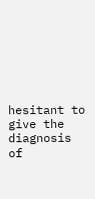hesitant to give the diagnosis of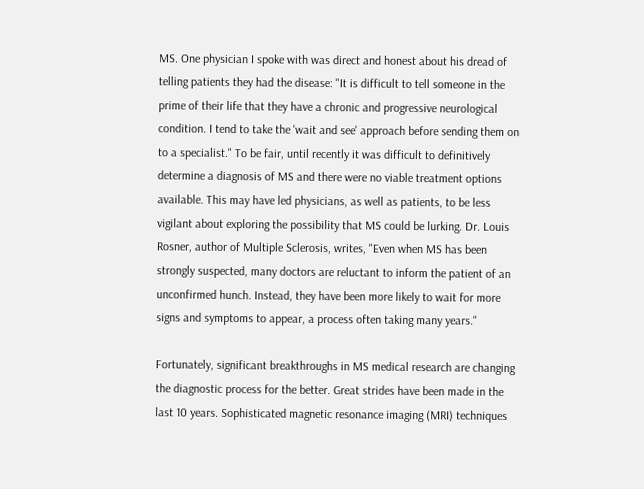MS. One physician I spoke with was direct and honest about his dread of telling patients they had the disease: "It is difficult to tell someone in the prime of their life that they have a chronic and progressive neurological condition. I tend to take the 'wait and see' approach before sending them on to a specialist." To be fair, until recently it was difficult to definitively determine a diagnosis of MS and there were no viable treatment options available. This may have led physicians, as well as patients, to be less vigilant about exploring the possibility that MS could be lurking. Dr. Louis Rosner, author of Multiple Sclerosis, writes, "Even when MS has been strongly suspected, many doctors are reluctant to inform the patient of an unconfirmed hunch. Instead, they have been more likely to wait for more signs and symptoms to appear, a process often taking many years."

Fortunately, significant breakthroughs in MS medical research are changing the diagnostic process for the better. Great strides have been made in the last 10 years. Sophisticated magnetic resonance imaging (MRI) techniques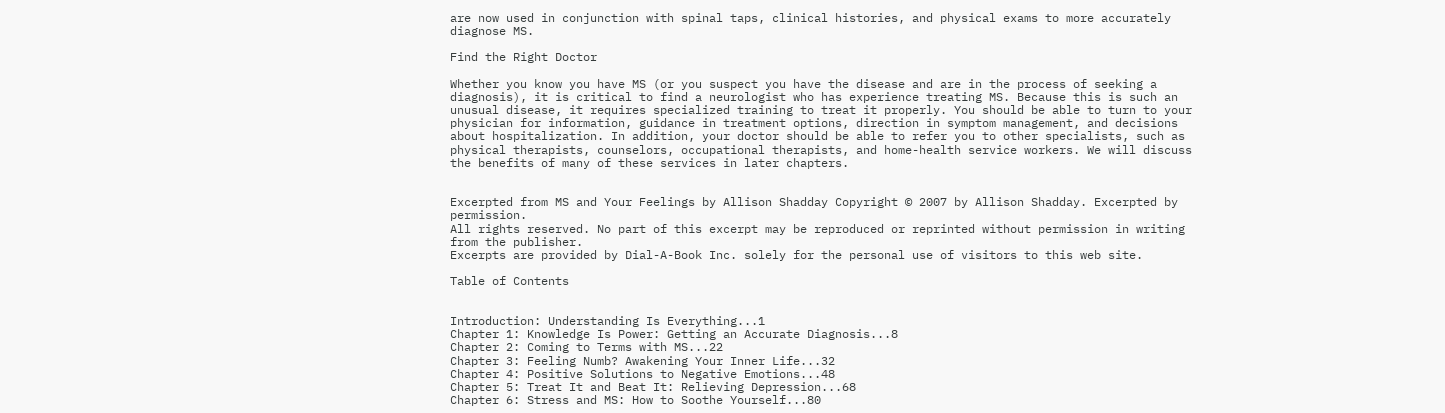are now used in conjunction with spinal taps, clinical histories, and physical exams to more accurately diagnose MS.

Find the Right Doctor

Whether you know you have MS (or you suspect you have the disease and are in the process of seeking a diagnosis), it is critical to find a neurologist who has experience treating MS. Because this is such an unusual disease, it requires specialized training to treat it properly. You should be able to turn to your physician for information, guidance in treatment options, direction in symptom management, and decisions about hospitalization. In addition, your doctor should be able to refer you to other specialists, such as physical therapists, counselors, occupational therapists, and home-health service workers. We will discuss the benefits of many of these services in later chapters.


Excerpted from MS and Your Feelings by Allison Shadday Copyright © 2007 by Allison Shadday. Excerpted by permission.
All rights reserved. No part of this excerpt may be reproduced or reprinted without permission in writing from the publisher.
Excerpts are provided by Dial-A-Book Inc. solely for the personal use of visitors to this web site.

Table of Contents


Introduction: Understanding Is Everything...1
Chapter 1: Knowledge Is Power: Getting an Accurate Diagnosis...8
Chapter 2: Coming to Terms with MS...22
Chapter 3: Feeling Numb? Awakening Your Inner Life...32
Chapter 4: Positive Solutions to Negative Emotions...48
Chapter 5: Treat It and Beat It: Relieving Depression...68
Chapter 6: Stress and MS: How to Soothe Yourself...80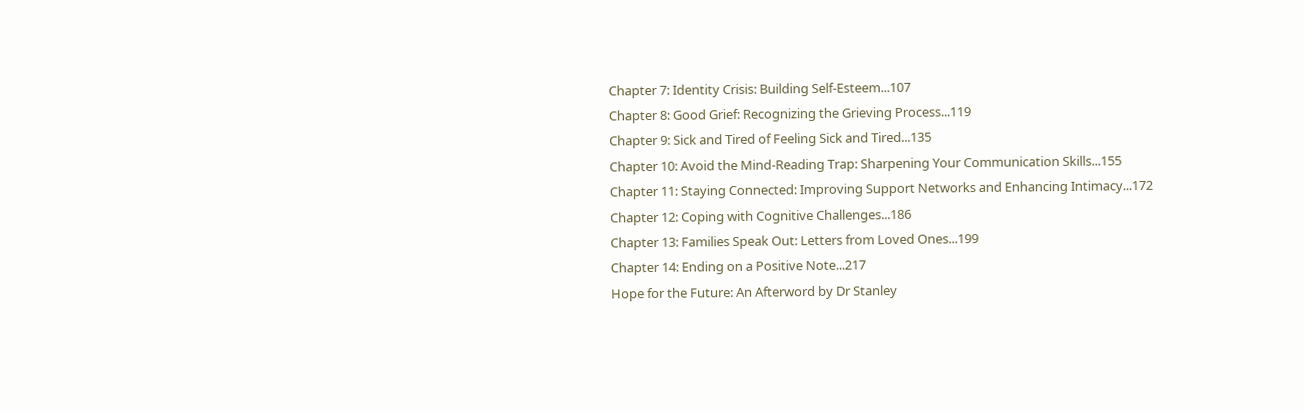Chapter 7: Identity Crisis: Building Self-Esteem...107
Chapter 8: Good Grief: Recognizing the Grieving Process...119
Chapter 9: Sick and Tired of Feeling Sick and Tired...135
Chapter 10: Avoid the Mind-Reading Trap: Sharpening Your Communication Skills...155
Chapter 11: Staying Connected: Improving Support Networks and Enhancing Intimacy...172
Chapter 12: Coping with Cognitive Challenges...186
Chapter 13: Families Speak Out: Letters from Loved Ones...199
Chapter 14: Ending on a Positive Note...217
Hope for the Future: An Afterword by Dr Stanley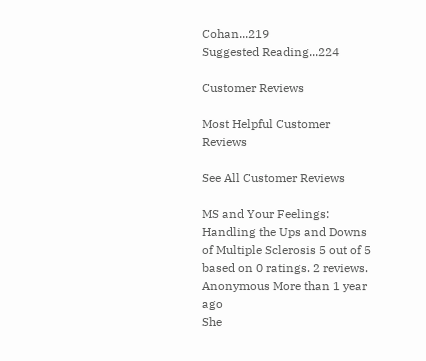Cohan...219
Suggested Reading...224

Customer Reviews

Most Helpful Customer Reviews

See All Customer Reviews

MS and Your Feelings: Handling the Ups and Downs of Multiple Sclerosis 5 out of 5 based on 0 ratings. 2 reviews.
Anonymous More than 1 year ago
She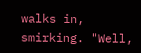walks in, smirking. "Well,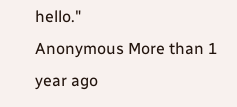hello."
Anonymous More than 1 year ago